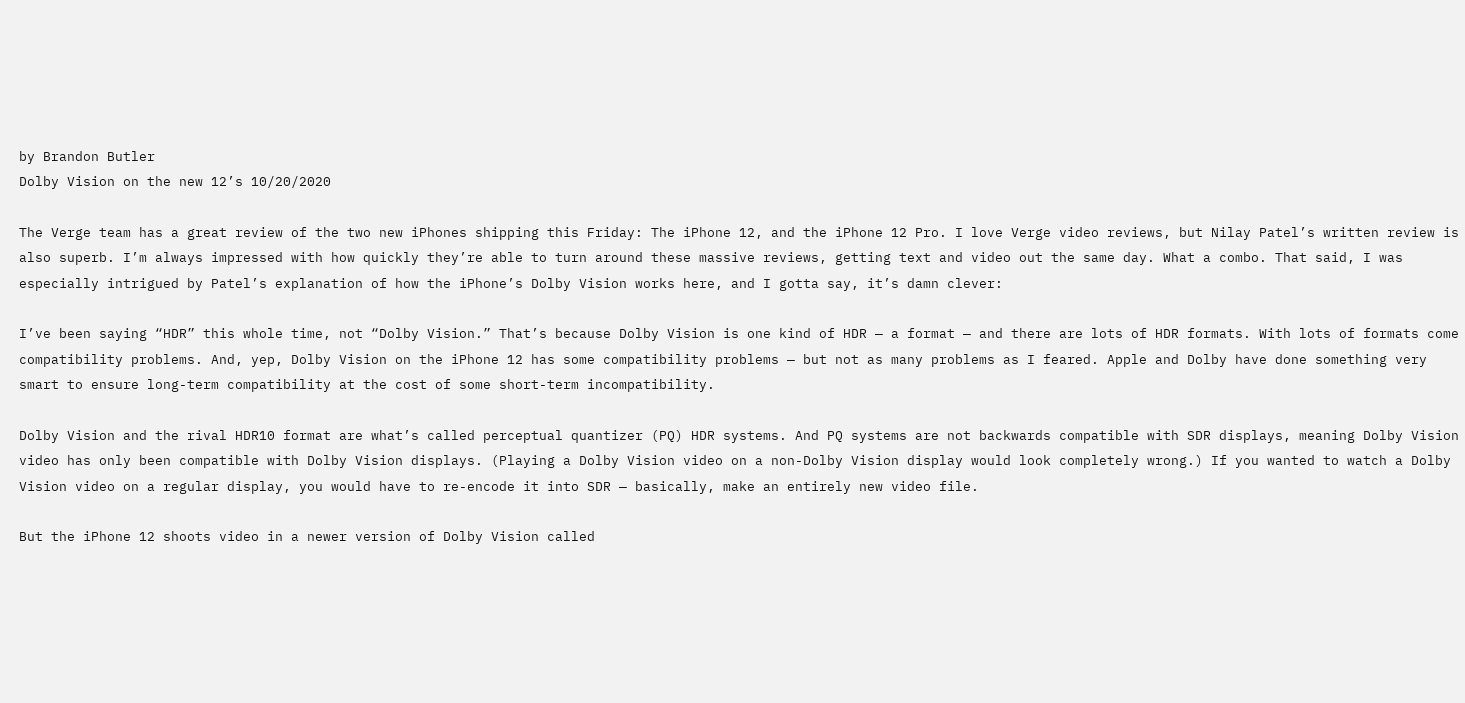by Brandon Butler
Dolby Vision on the new 12’s 10/20/2020

The Verge team has a great review of the two new iPhones shipping this Friday: The iPhone 12, and the iPhone 12 Pro. I love Verge video reviews, but Nilay Patel’s written review is also superb. I’m always impressed with how quickly they’re able to turn around these massive reviews, getting text and video out the same day. What a combo. That said, I was especially intrigued by Patel’s explanation of how the iPhone’s Dolby Vision works here, and I gotta say, it’s damn clever:

I’ve been saying “HDR” this whole time, not “Dolby Vision.” That’s because Dolby Vision is one kind of HDR — a format — and there are lots of HDR formats. With lots of formats come compatibility problems. And, yep, Dolby Vision on the iPhone 12 has some compatibility problems — but not as many problems as I feared. Apple and Dolby have done something very smart to ensure long-term compatibility at the cost of some short-term incompatibility.

Dolby Vision and the rival HDR10 format are what’s called perceptual quantizer (PQ) HDR systems. And PQ systems are not backwards compatible with SDR displays, meaning Dolby Vision video has only been compatible with Dolby Vision displays. (Playing a Dolby Vision video on a non-Dolby Vision display would look completely wrong.) If you wanted to watch a Dolby Vision video on a regular display, you would have to re-encode it into SDR — basically, make an entirely new video file.

But the iPhone 12 shoots video in a newer version of Dolby Vision called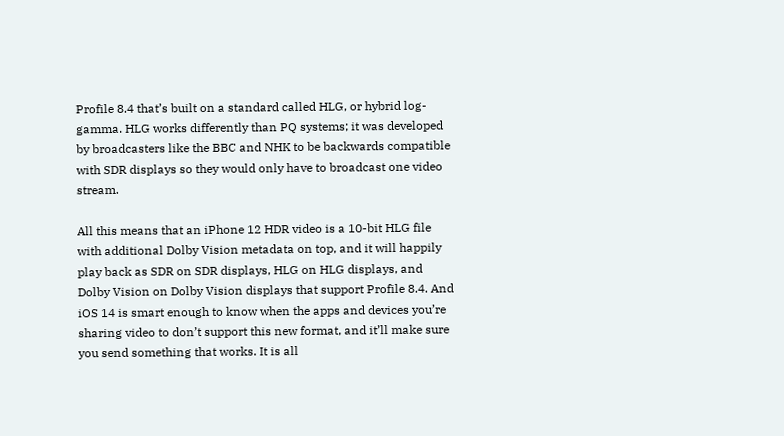Profile 8.4 that’s built on a standard called HLG, or hybrid log-gamma. HLG works differently than PQ systems; it was developed by broadcasters like the BBC and NHK to be backwards compatible with SDR displays so they would only have to broadcast one video stream.

All this means that an iPhone 12 HDR video is a 10-bit HLG file with additional Dolby Vision metadata on top, and it will happily play back as SDR on SDR displays, HLG on HLG displays, and Dolby Vision on Dolby Vision displays that support Profile 8.4. And iOS 14 is smart enough to know when the apps and devices you’re sharing video to don’t support this new format, and it’ll make sure you send something that works. It is all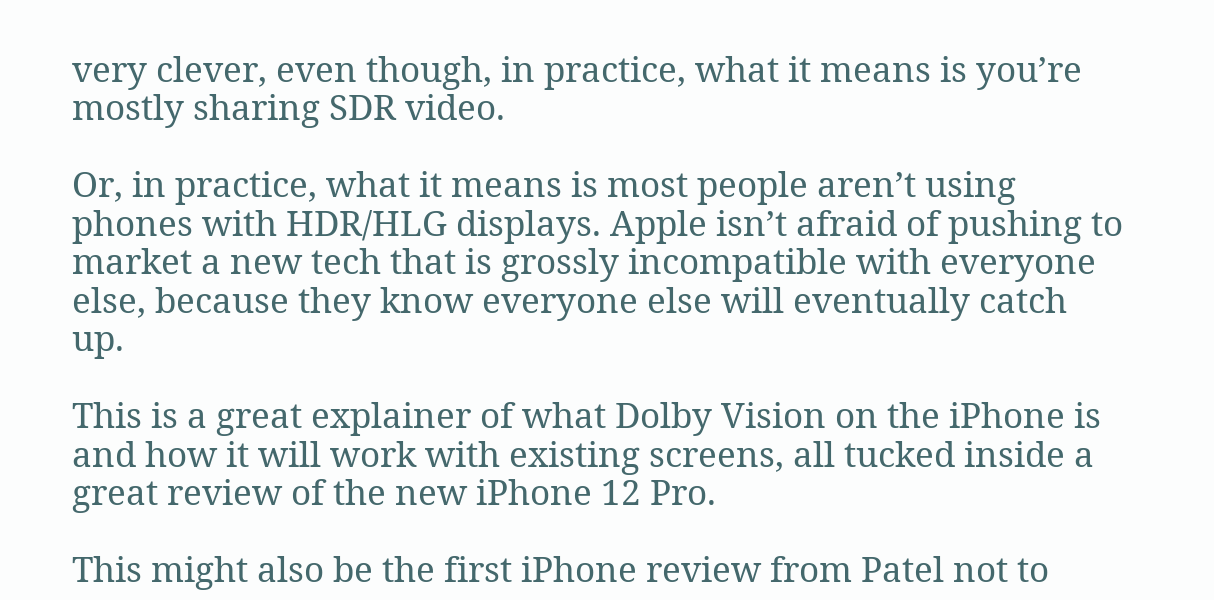very clever, even though, in practice, what it means is you’re mostly sharing SDR video.

Or, in practice, what it means is most people aren’t using phones with HDR/HLG displays. Apple isn’t afraid of pushing to market a new tech that is grossly incompatible with everyone else, because they know everyone else will eventually catch up.

This is a great explainer of what Dolby Vision on the iPhone is and how it will work with existing screens, all tucked inside a great review of the new iPhone 12 Pro.

This might also be the first iPhone review from Patel not to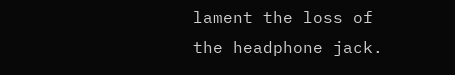lament the loss of the headphone jack.